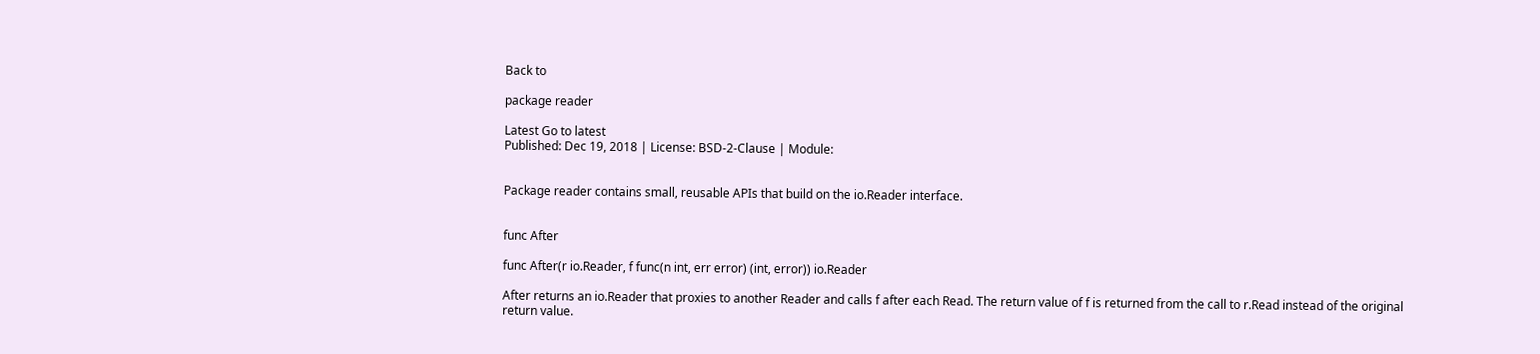Back to

package reader

Latest Go to latest
Published: Dec 19, 2018 | License: BSD-2-Clause | Module:


Package reader contains small, reusable APIs that build on the io.Reader interface.


func After

func After(r io.Reader, f func(n int, err error) (int, error)) io.Reader

After returns an io.Reader that proxies to another Reader and calls f after each Read. The return value of f is returned from the call to r.Read instead of the original return value.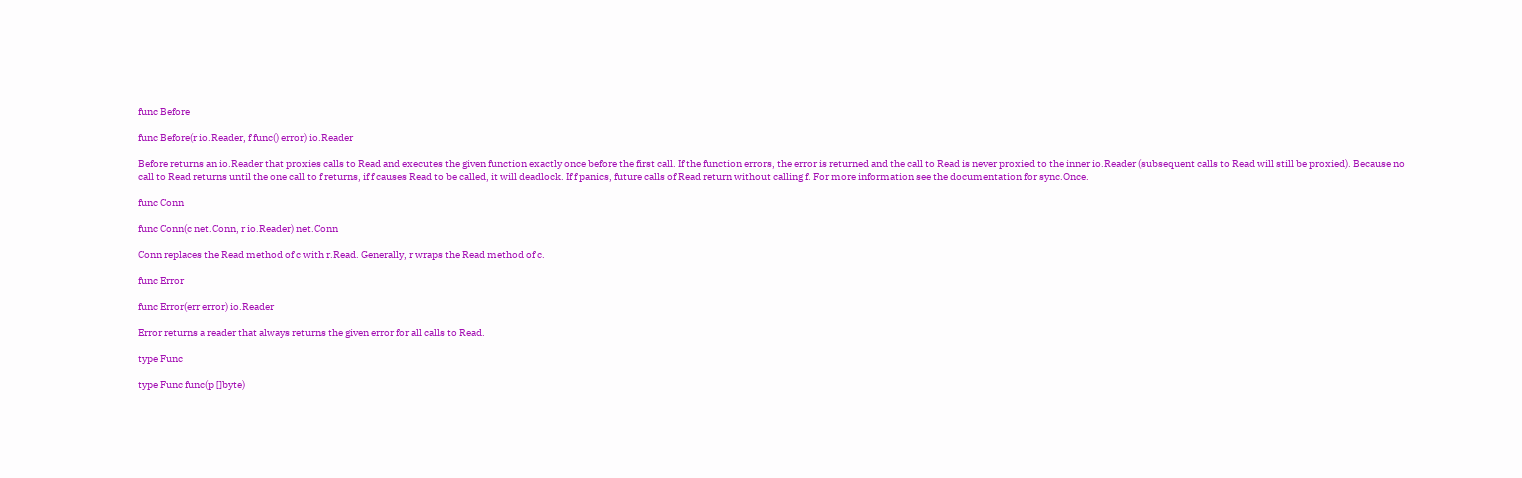func Before

func Before(r io.Reader, f func() error) io.Reader

Before returns an io.Reader that proxies calls to Read and executes the given function exactly once before the first call. If the function errors, the error is returned and the call to Read is never proxied to the inner io.Reader (subsequent calls to Read will still be proxied). Because no call to Read returns until the one call to f returns, if f causes Read to be called, it will deadlock. If f panics, future calls of Read return without calling f. For more information see the documentation for sync.Once.

func Conn

func Conn(c net.Conn, r io.Reader) net.Conn

Conn replaces the Read method of c with r.Read. Generally, r wraps the Read method of c.

func Error

func Error(err error) io.Reader

Error returns a reader that always returns the given error for all calls to Read.

type Func

type Func func(p []byte)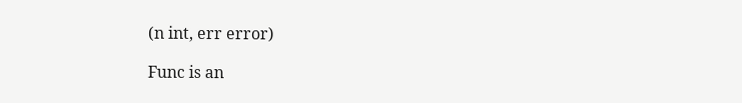(n int, err error)

Func is an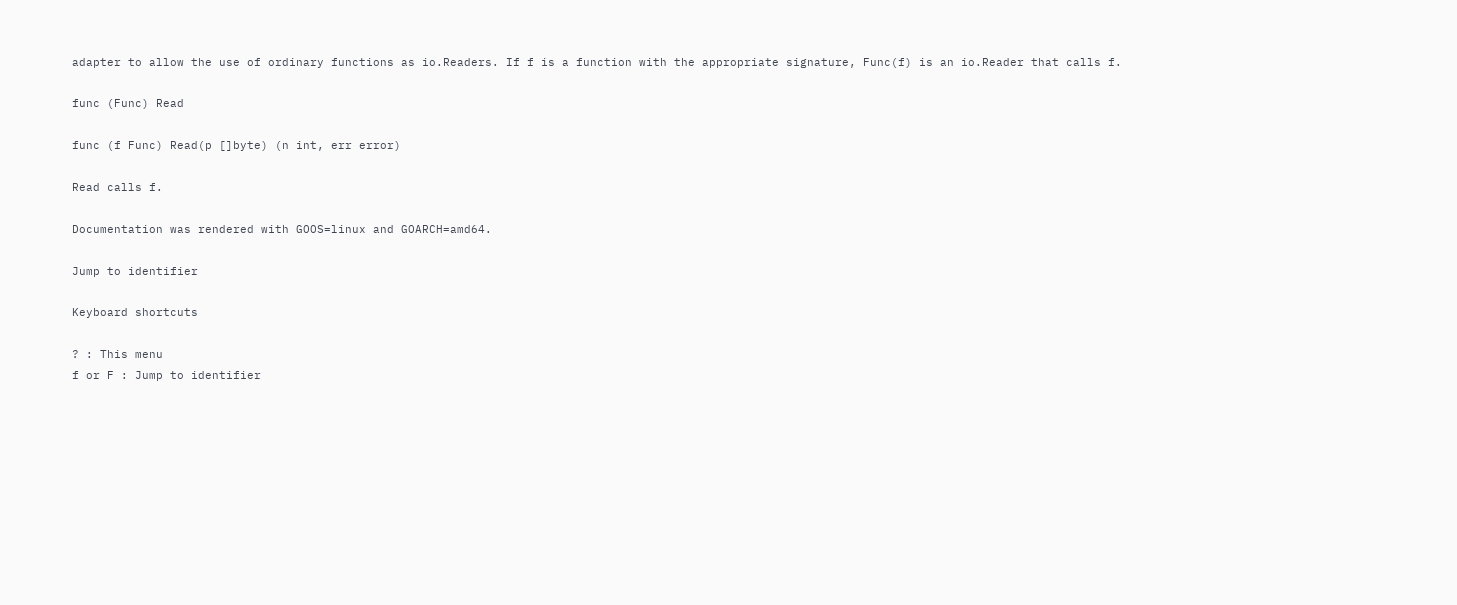adapter to allow the use of ordinary functions as io.Readers. If f is a function with the appropriate signature, Func(f) is an io.Reader that calls f.

func (Func) Read

func (f Func) Read(p []byte) (n int, err error)

Read calls f.

Documentation was rendered with GOOS=linux and GOARCH=amd64.

Jump to identifier

Keyboard shortcuts

? : This menu
f or F : Jump to identifier